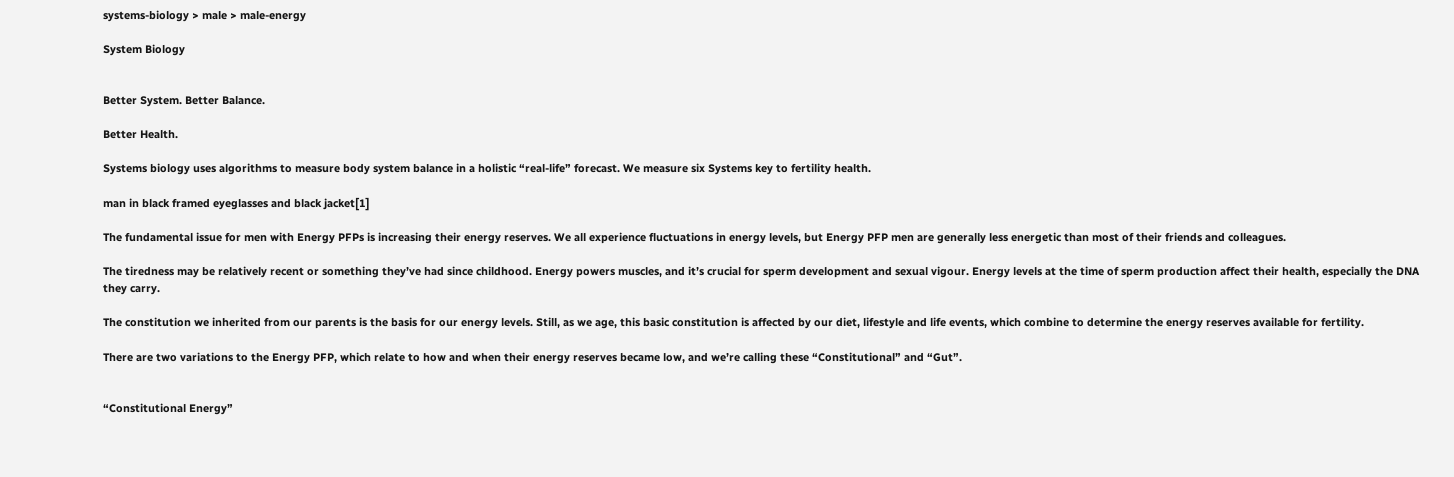systems-biology > male > male-energy

System Biology


Better System. Better Balance.

Better Health.

Systems biology uses algorithms to measure body system balance in a holistic “real-life” forecast. We measure six Systems key to fertility health.

man in black framed eyeglasses and black jacket[1]

The fundamental issue for men with Energy PFPs is increasing their energy reserves. We all experience fluctuations in energy levels, but Energy PFP men are generally less energetic than most of their friends and colleagues.

The tiredness may be relatively recent or something they’ve had since childhood. Energy powers muscles, and it’s crucial for sperm development and sexual vigour. Energy levels at the time of sperm production affect their health, especially the DNA they carry.

The constitution we inherited from our parents is the basis for our energy levels. Still, as we age, this basic constitution is affected by our diet, lifestyle and life events, which combine to determine the energy reserves available for fertility.

There are two variations to the Energy PFP, which relate to how and when their energy reserves became low, and we’re calling these “Constitutional” and “Gut”.


“Constitutional Energy”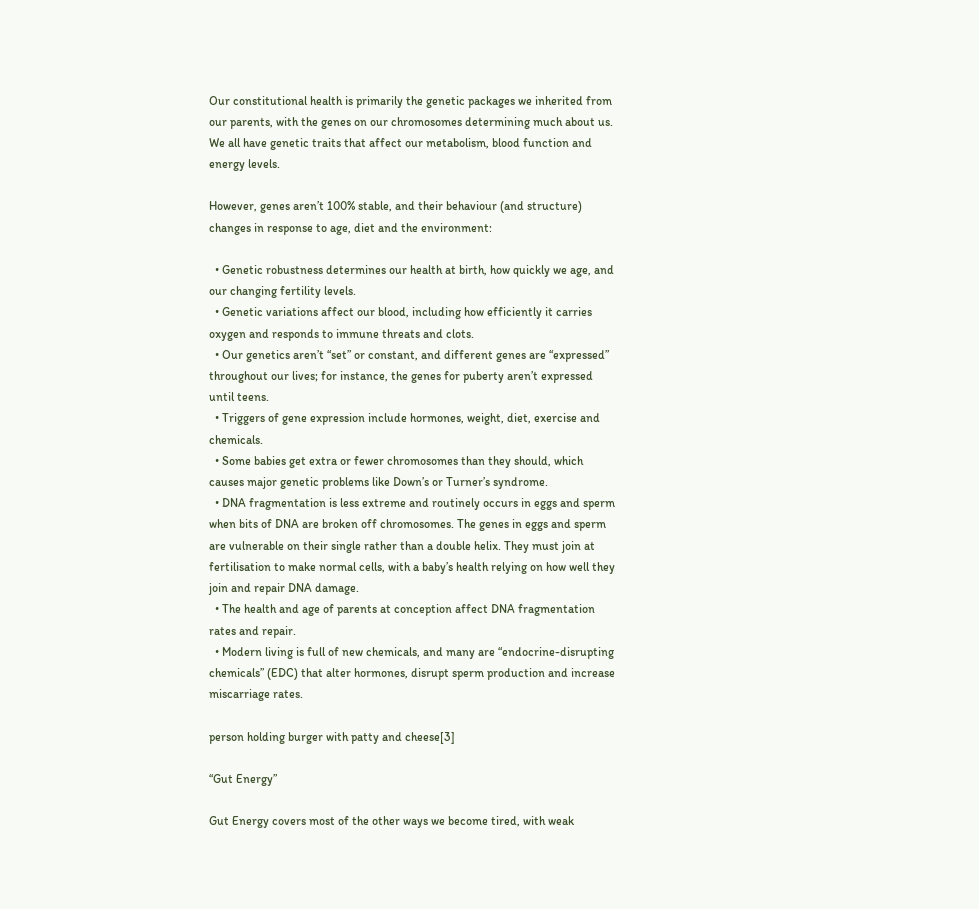Our constitutional health is primarily the genetic packages we inherited from our parents, with the genes on our chromosomes determining much about us. We all have genetic traits that affect our metabolism, blood function and energy levels.

However, genes aren’t 100% stable, and their behaviour (and structure) changes in response to age, diet and the environment:

  • Genetic robustness determines our health at birth, how quickly we age, and our changing fertility levels.
  • Genetic variations affect our blood, including how efficiently it carries oxygen and responds to immune threats and clots.
  • Our genetics aren’t “set” or constant, and different genes are “expressed” throughout our lives; for instance, the genes for puberty aren’t expressed until teens.
  • Triggers of gene expression include hormones, weight, diet, exercise and chemicals.
  • Some babies get extra or fewer chromosomes than they should, which causes major genetic problems like Down’s or Turner’s syndrome.
  • DNA fragmentation is less extreme and routinely occurs in eggs and sperm when bits of DNA are broken off chromosomes. The genes in eggs and sperm are vulnerable on their single rather than a double helix. They must join at fertilisation to make normal cells, with a baby’s health relying on how well they join and repair DNA damage.
  • The health and age of parents at conception affect DNA fragmentation rates and repair.
  • Modern living is full of new chemicals, and many are “endocrine-disrupting chemicals” (EDC) that alter hormones, disrupt sperm production and increase miscarriage rates.

person holding burger with patty and cheese[3]

“Gut Energy”

Gut Energy covers most of the other ways we become tired, with weak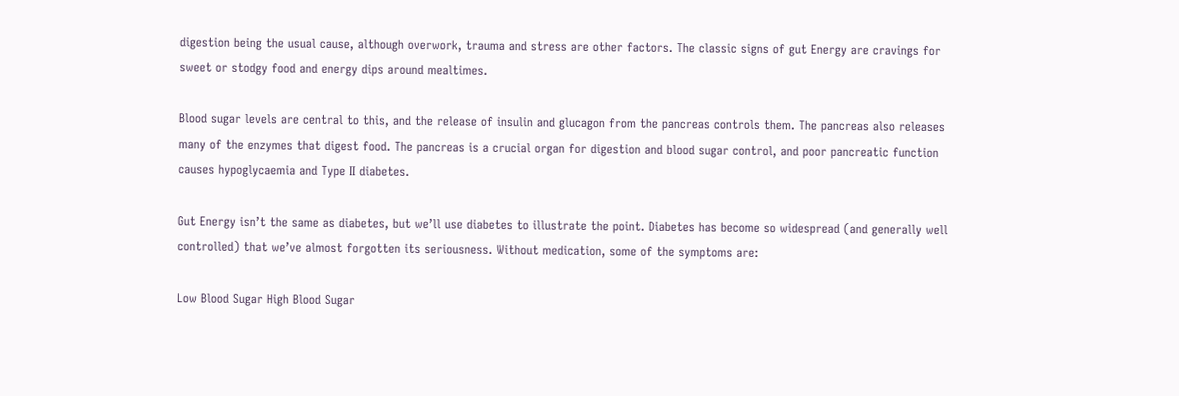digestion being the usual cause, although overwork, trauma and stress are other factors. The classic signs of gut Energy are cravings for sweet or stodgy food and energy dips around mealtimes.

Blood sugar levels are central to this, and the release of insulin and glucagon from the pancreas controls them. The pancreas also releases many of the enzymes that digest food. The pancreas is a crucial organ for digestion and blood sugar control, and poor pancreatic function causes hypoglycaemia and Type II diabetes.

Gut Energy isn’t the same as diabetes, but we’ll use diabetes to illustrate the point. Diabetes has become so widespread (and generally well controlled) that we’ve almost forgotten its seriousness. Without medication, some of the symptoms are:

Low Blood Sugar High Blood Sugar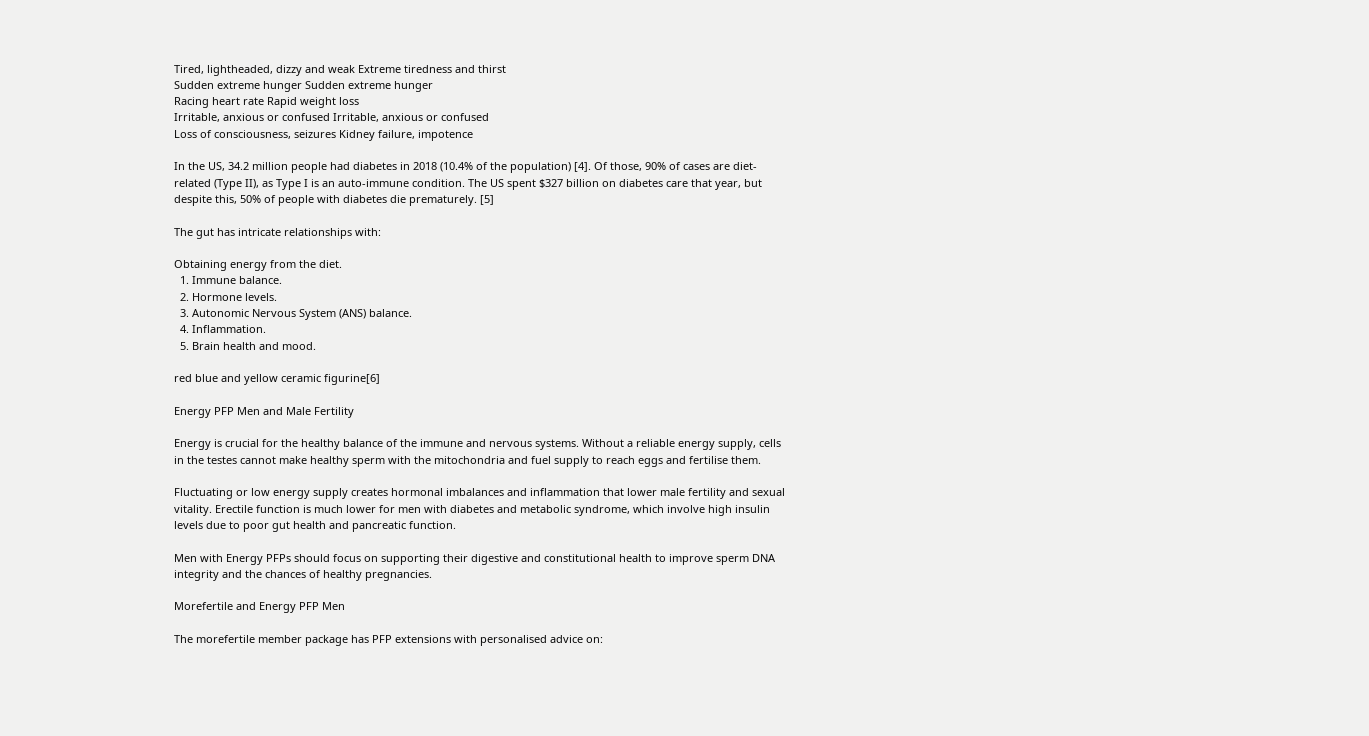Tired, lightheaded, dizzy and weak Extreme tiredness and thirst
Sudden extreme hunger Sudden extreme hunger
Racing heart rate Rapid weight loss
Irritable, anxious or confused Irritable, anxious or confused
Loss of consciousness, seizures Kidney failure, impotence

In the US, 34.2 million people had diabetes in 2018 (10.4% of the population) [4]. Of those, 90% of cases are diet-related (Type II), as Type I is an auto-immune condition. The US spent $327 billion on diabetes care that year, but despite this, 50% of people with diabetes die prematurely. [5]

The gut has intricate relationships with:

Obtaining energy from the diet.
  1. Immune balance.
  2. Hormone levels.
  3. Autonomic Nervous System (ANS) balance.
  4. Inflammation.
  5. Brain health and mood.

red blue and yellow ceramic figurine[6]

Energy PFP Men and Male Fertility

Energy is crucial for the healthy balance of the immune and nervous systems. Without a reliable energy supply, cells in the testes cannot make healthy sperm with the mitochondria and fuel supply to reach eggs and fertilise them.

Fluctuating or low energy supply creates hormonal imbalances and inflammation that lower male fertility and sexual vitality. Erectile function is much lower for men with diabetes and metabolic syndrome, which involve high insulin levels due to poor gut health and pancreatic function.

Men with Energy PFPs should focus on supporting their digestive and constitutional health to improve sperm DNA integrity and the chances of healthy pregnancies.

Morefertile and Energy PFP Men

The morefertile member package has PFP extensions with personalised advice on: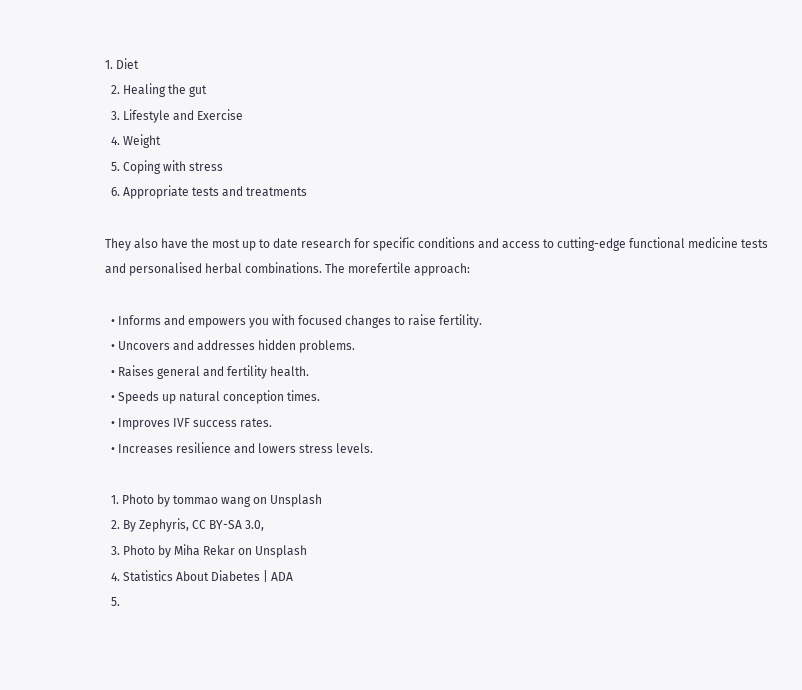1. Diet
  2. Healing the gut
  3. Lifestyle and Exercise
  4. Weight
  5. Coping with stress
  6. Appropriate tests and treatments

They also have the most up to date research for specific conditions and access to cutting-edge functional medicine tests and personalised herbal combinations. The morefertile approach:

  • Informs and empowers you with focused changes to raise fertility.
  • Uncovers and addresses hidden problems.
  • Raises general and fertility health.
  • Speeds up natural conception times.
  • Improves IVF success rates.
  • Increases resilience and lowers stress levels.

  1. Photo by tommao wang on Unsplash
  2. By Zephyris, CC BY-SA 3.0,
  3. Photo by Miha Rekar on Unsplash
  4. Statistics About Diabetes | ADA
  5.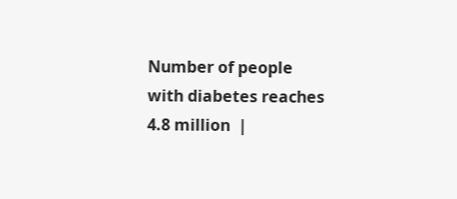Number of people with diabetes reaches 4.8 million  |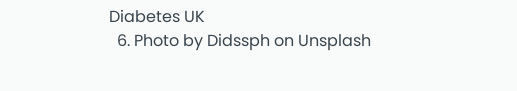Diabetes UK
  6. Photo by Didssph on Unsplash